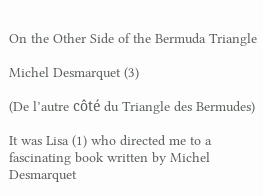On the Other Side of the Bermuda Triangle

Michel Desmarquet (3)

(De l’autre côté du Triangle des Bermudes)

It was Lisa (1) who directed me to a fascinating book written by Michel Desmarquet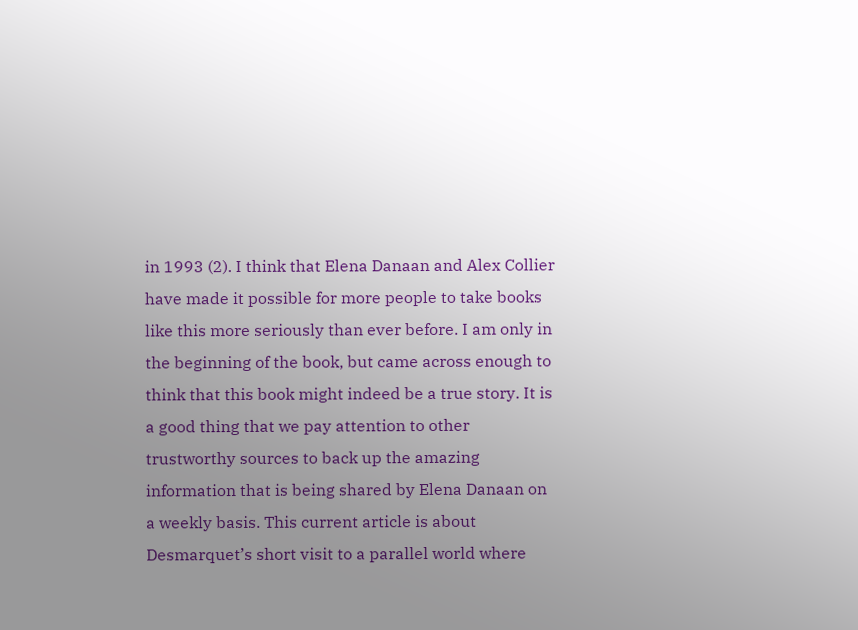in 1993 (2). I think that Elena Danaan and Alex Collier have made it possible for more people to take books like this more seriously than ever before. I am only in the beginning of the book, but came across enough to think that this book might indeed be a true story. It is a good thing that we pay attention to other trustworthy sources to back up the amazing information that is being shared by Elena Danaan on a weekly basis. This current article is about Desmarquet’s short visit to a parallel world where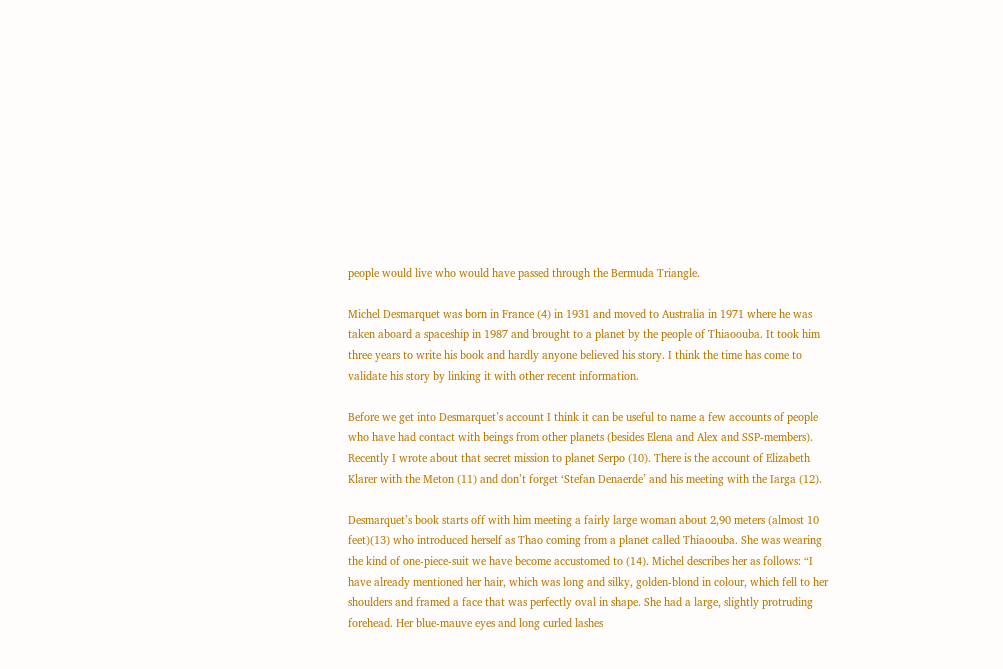people would live who would have passed through the Bermuda Triangle.

Michel Desmarquet was born in France (4) in 1931 and moved to Australia in 1971 where he was taken aboard a spaceship in 1987 and brought to a planet by the people of Thiaoouba. It took him three years to write his book and hardly anyone believed his story. I think the time has come to validate his story by linking it with other recent information.

Before we get into Desmarquet’s account I think it can be useful to name a few accounts of people who have had contact with beings from other planets (besides Elena and Alex and SSP-members). Recently I wrote about that secret mission to planet Serpo (10). There is the account of Elizabeth Klarer with the Meton (11) and don’t forget ‘Stefan Denaerde’ and his meeting with the Iarga (12).

Desmarquet’s book starts off with him meeting a fairly large woman about 2,90 meters (almost 10 feet)(13) who introduced herself as Thao coming from a planet called Thiaoouba. She was wearing the kind of one-piece-suit we have become accustomed to (14). Michel describes her as follows: “I have already mentioned her hair, which was long and silky, golden-blond in colour, which fell to her shoulders and framed a face that was perfectly oval in shape. She had a large, slightly protruding forehead. Her blue-mauve eyes and long curled lashes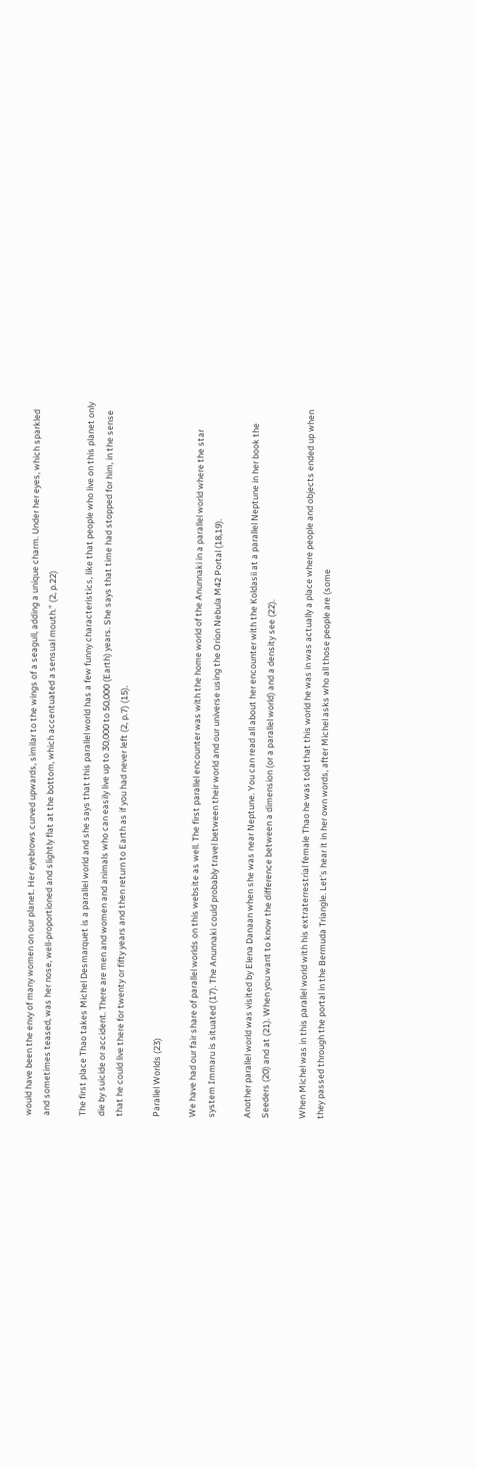would have been the envy of many women on our planet. Her eyebrows curved upwards, similar to the wings of a seagull, adding a unique charm. Under her eyes, which sparkled and sometimes teased, was her nose, well-proportioned and slightly flat at the bottom, which accentuated a sensual mouth.” (2, p.22)

The first place Thao takes Michel Desmarquet is a parallel world and she says that this parallel world has a few funny characteristics, like that people who live on this planet only die by suicide or accident. There are men and women and animals who can easily live up to 30,000 to 50,000 (Earth) years. She says that time had stopped for him, in the sense that he could live there for twenty or fifty years and then return to Earth as if you had never left (2, p.7) (15).

Parallel Worlds (23)

We have had our fair share of parallel worlds on this website as well. The first parallel encounter was with the home world of the Anunnaki in a parallel world where the star system Immaru is situated (17). The Anunnaki could probably travel between their world and our universe using the Orion Nebula M42 Portal (18,19).

Another parallel world was visited by Elena Danaan when she was near Neptune. You can read all about her encounter with the Koldasii at a parallel Neptune in her book the Seeders (20) and at (21). When you want to know the difference between a dimension (or a parallel world) and a density see (22).

When Michel was in this parallel world with his extraterrestrial female Thao he was told that this world he was in was actually a place where people and objects ended up when they passed through the portal in the Bermuda Triangle. Let’s hear it in her own words, after Michel asks who all those people are (some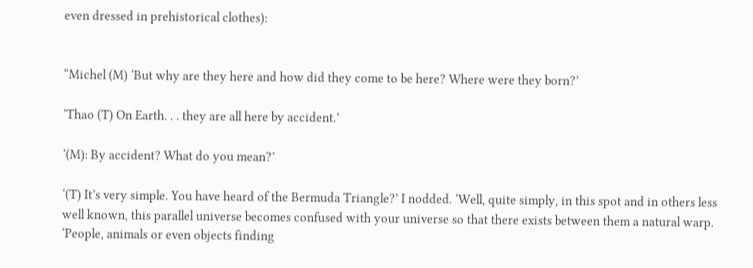even dressed in prehistorical clothes):


“Michel (M) ‘But why are they here and how did they come to be here? Where were they born?’

‘Thao (T) On Earth. . . they are all here by accident.’

‘(M): By accident? What do you mean?’

‘(T) It’s very simple. You have heard of the Bermuda Triangle?’ I nodded. ‘Well, quite simply, in this spot and in others less well known, this parallel universe becomes confused with your universe so that there exists between them a natural warp. ‘People, animals or even objects finding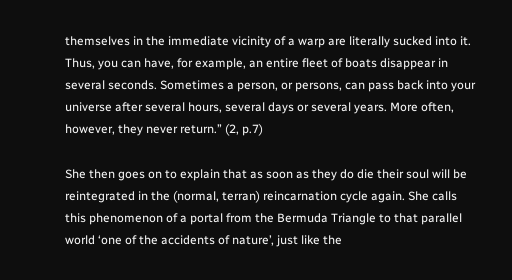themselves in the immediate vicinity of a warp are literally sucked into it. Thus, you can have, for example, an entire fleet of boats disappear in several seconds. Sometimes a person, or persons, can pass back into your universe after several hours, several days or several years. More often, however, they never return.” (2, p.7)

She then goes on to explain that as soon as they do die their soul will be reintegrated in the (normal, terran) reincarnation cycle again. She calls this phenomenon of a portal from the Bermuda Triangle to that parallel world ‘one of the accidents of nature’, just like the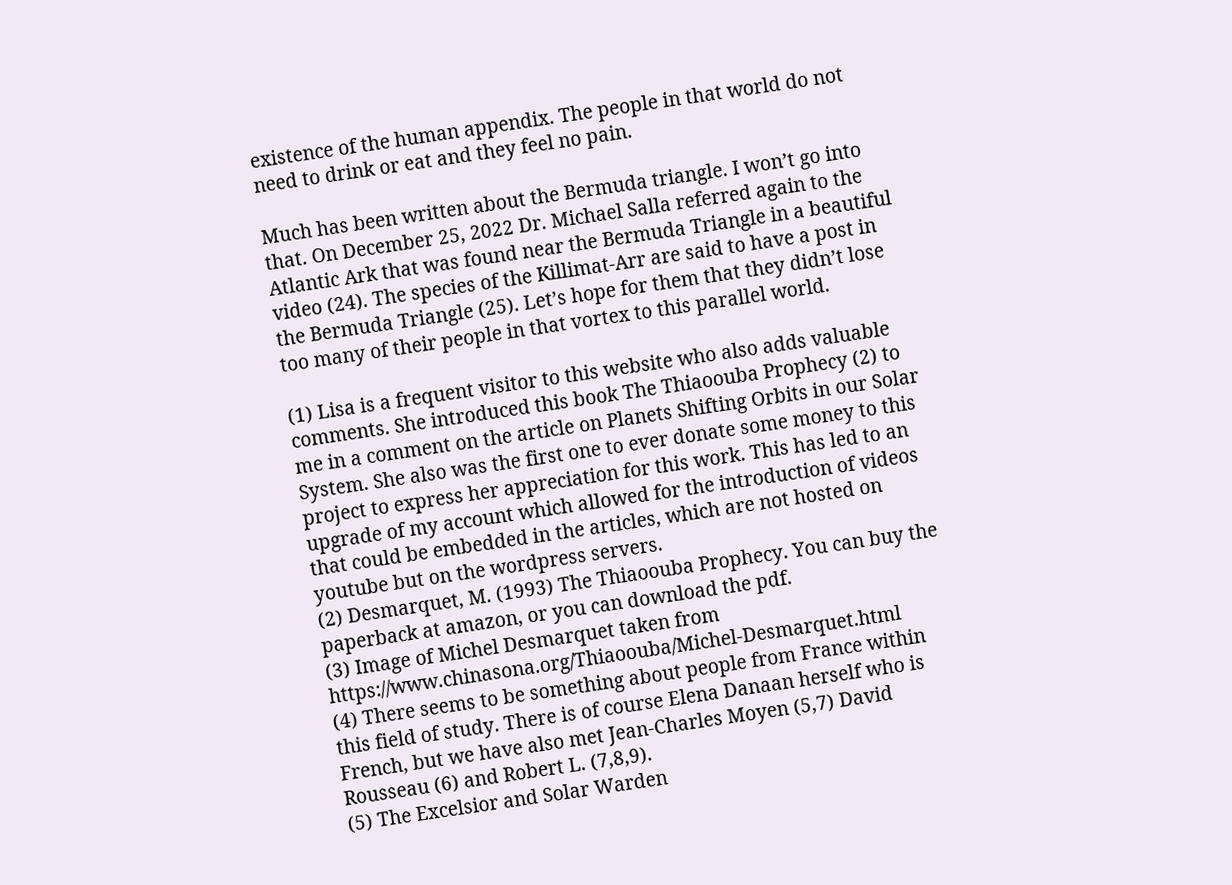existence of the human appendix. The people in that world do not need to drink or eat and they feel no pain.

Much has been written about the Bermuda triangle. I won’t go into that. On December 25, 2022 Dr. Michael Salla referred again to the Atlantic Ark that was found near the Bermuda Triangle in a beautiful video (24). The species of the Killimat-Arr are said to have a post in the Bermuda Triangle (25). Let’s hope for them that they didn’t lose too many of their people in that vortex to this parallel world.

(1) Lisa is a frequent visitor to this website who also adds valuable comments. She introduced this book The Thiaoouba Prophecy (2) to me in a comment on the article on Planets Shifting Orbits in our Solar System. She also was the first one to ever donate some money to this project to express her appreciation for this work. This has led to an upgrade of my account which allowed for the introduction of videos that could be embedded in the articles, which are not hosted on youtube but on the wordpress servers.
(2) Desmarquet, M. (1993) The Thiaoouba Prophecy. You can buy the paperback at amazon, or you can download the pdf.
(3) Image of Michel Desmarquet taken from https://www.chinasona.org/Thiaoouba/Michel-Desmarquet.html
(4) There seems to be something about people from France within this field of study. There is of course Elena Danaan herself who is French, but we have also met Jean-Charles Moyen (5,7) David Rousseau (6) and Robert L. (7,8,9).
(5) The Excelsior and Solar Warden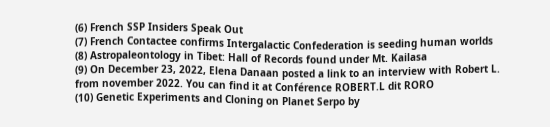(6) French SSP Insiders Speak Out
(7) French Contactee confirms Intergalactic Confederation is seeding human worlds
(8) Astropaleontology in Tibet: Hall of Records found under Mt. Kailasa
(9) On December 23, 2022, Elena Danaan posted a link to an interview with Robert L. from november 2022. You can find it at Conférence ROBERT.L dit RORO
(10) Genetic Experiments and Cloning on Planet Serpo by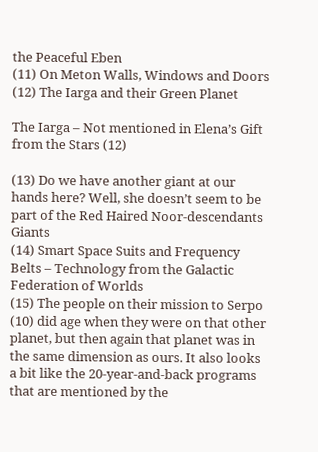the Peaceful Eben
(11) On Meton Walls, Windows and Doors
(12) The Iarga and their Green Planet

The Iarga – Not mentioned in Elena’s Gift from the Stars (12)

(13) Do we have another giant at our hands here? Well, she doesn’t seem to be part of the Red Haired Noor-descendants Giants
(14) Smart Space Suits and Frequency Belts – Technology from the Galactic Federation of Worlds
(15) The people on their mission to Serpo (10) did age when they were on that other planet, but then again that planet was in the same dimension as ours. It also looks a bit like the 20-year-and-back programs that are mentioned by the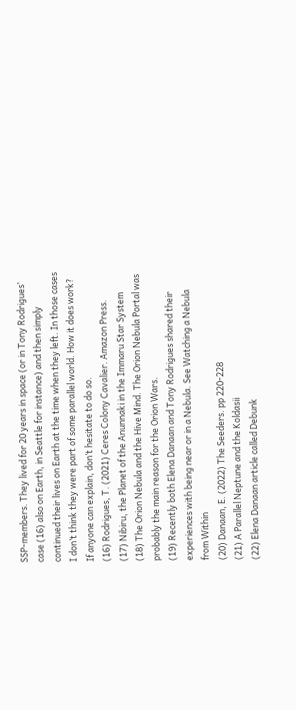SSP-members. They lived for 20 years in space (or in Tony Rodrigues’ case (16) also on Earth, in Seattle for instance) and then simply continued their lives on Earth at the time when they left. In those cases I don’t think they were part of some parallel world. How it does work? If anyone can explain, don’t hesitate to do so.
(16) Rodrigues, T. (2021) Ceres Colony Cavalier. Amazon Press.
(17) Nibiru, the Planet of the Anunnaki in the Immaru Star System
(18) The Orion Nebula and the Hive Mind. The Orion Nebula Portal was probably the main reason for the Orion Wars.
(19) Recently both Elena Danaan and Tony Rodrigues shared their experiences with being near or in a Nebula. See Watching a Nebula from Within
(20) Danaan, E. (2022) The Seeders. pp 220-228
(21) A Parallel Neptune and the Koldasii
(22) Elena Danaan article called Debunk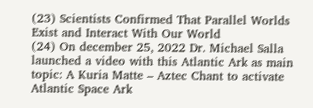(23) Scientists Confirmed That Parallel Worlds Exist and Interact With Our World
(24) On december 25, 2022 Dr. Michael Salla launched a video with this Atlantic Ark as main topic: A Kuria Matte – Aztec Chant to activate Atlantic Space Ark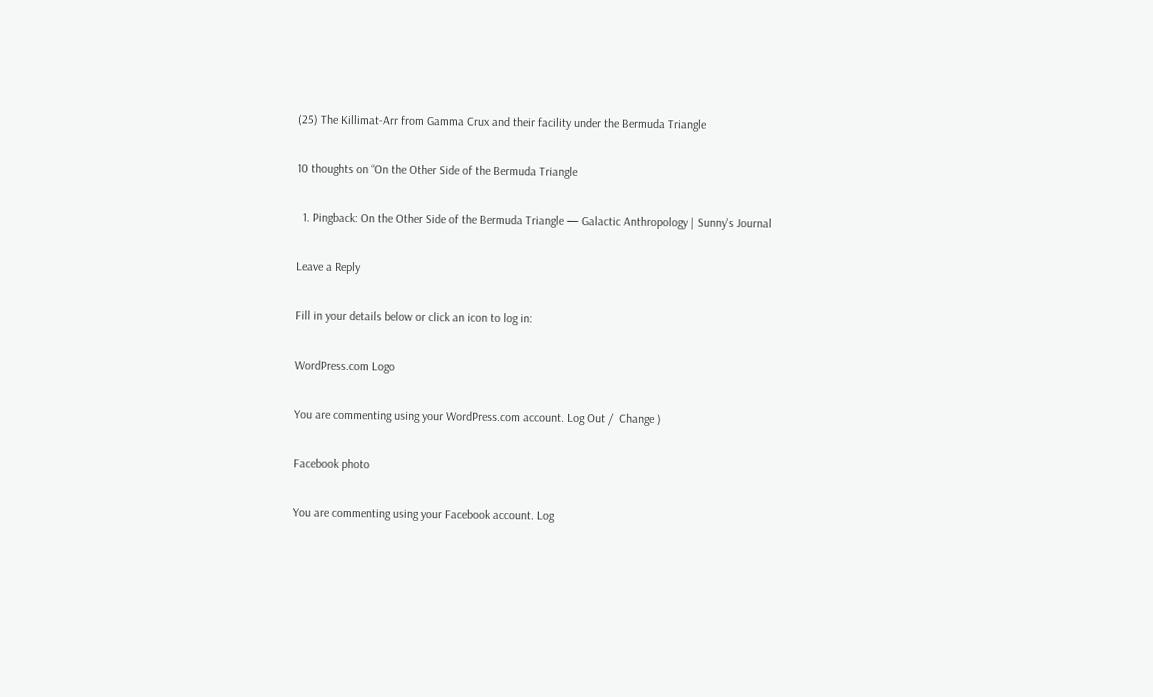(25) The Killimat-Arr from Gamma Crux and their facility under the Bermuda Triangle

10 thoughts on “On the Other Side of the Bermuda Triangle

  1. Pingback: On the Other Side of the Bermuda Triangle — Galactic Anthropology | Sunny's Journal

Leave a Reply

Fill in your details below or click an icon to log in:

WordPress.com Logo

You are commenting using your WordPress.com account. Log Out /  Change )

Facebook photo

You are commenting using your Facebook account. Log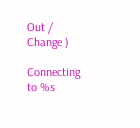Out /  Change )

Connecting to %s